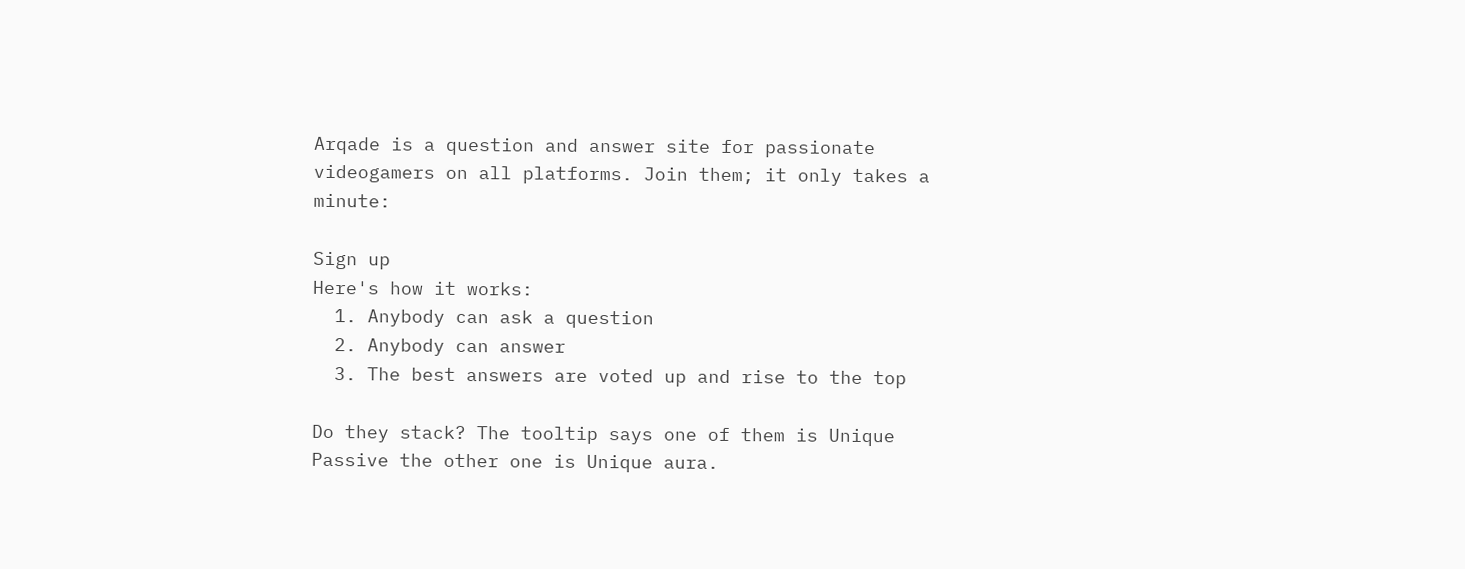Arqade is a question and answer site for passionate videogamers on all platforms. Join them; it only takes a minute:

Sign up
Here's how it works:
  1. Anybody can ask a question
  2. Anybody can answer
  3. The best answers are voted up and rise to the top

Do they stack? The tooltip says one of them is Unique Passive the other one is Unique aura.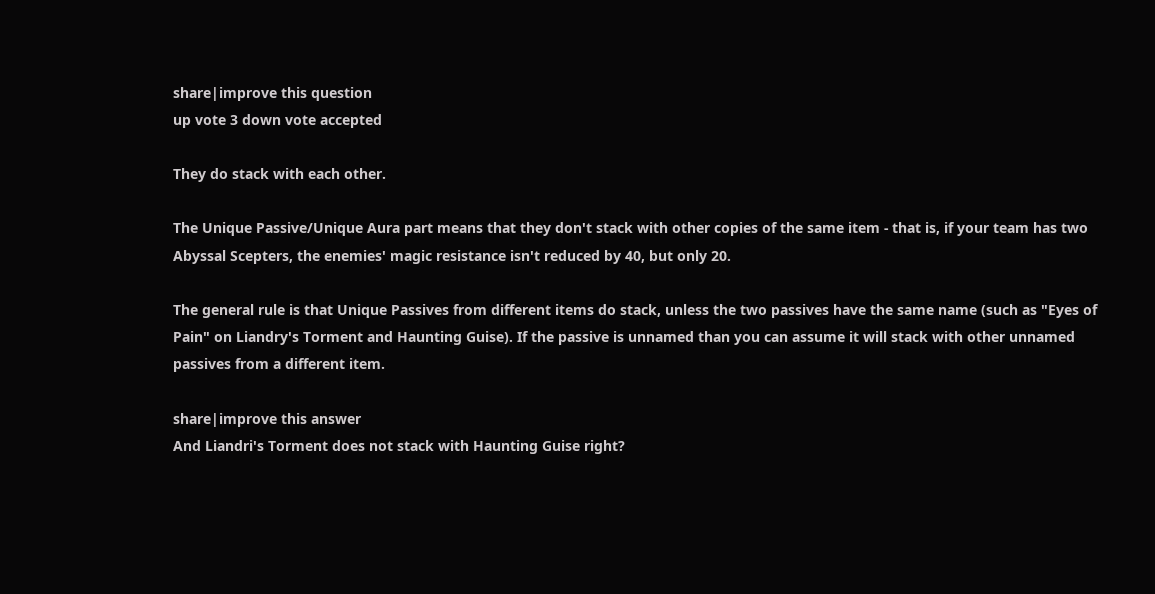share|improve this question
up vote 3 down vote accepted

They do stack with each other.

The Unique Passive/Unique Aura part means that they don't stack with other copies of the same item - that is, if your team has two Abyssal Scepters, the enemies' magic resistance isn't reduced by 40, but only 20.

The general rule is that Unique Passives from different items do stack, unless the two passives have the same name (such as "Eyes of Pain" on Liandry's Torment and Haunting Guise). If the passive is unnamed than you can assume it will stack with other unnamed passives from a different item.

share|improve this answer
And Liandri's Torment does not stack with Haunting Guise right?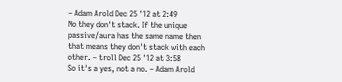– Adam Arold Dec 25 '12 at 2:49
No they don't stack. If the unique passive/aura has the same name then that means they don't stack with each other. – troll Dec 25 '12 at 3:58
So it's a yes, not a no. – Adam Arold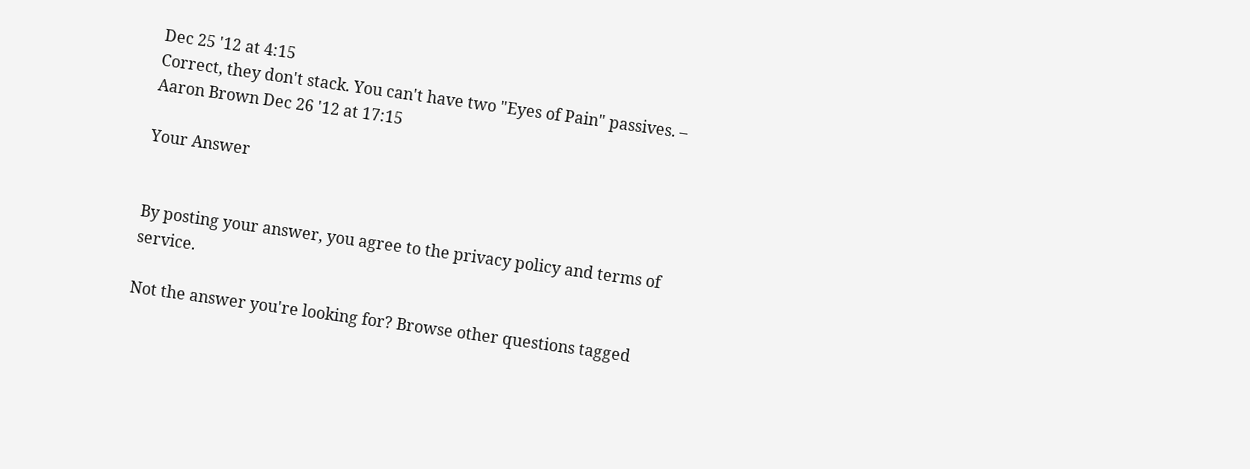Dec 25 '12 at 4:15
Correct, they don't stack. You can't have two "Eyes of Pain" passives. – Aaron Brown Dec 26 '12 at 17:15

Your Answer


By posting your answer, you agree to the privacy policy and terms of service.

Not the answer you're looking for? Browse other questions tagged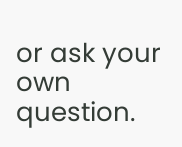or ask your own question.